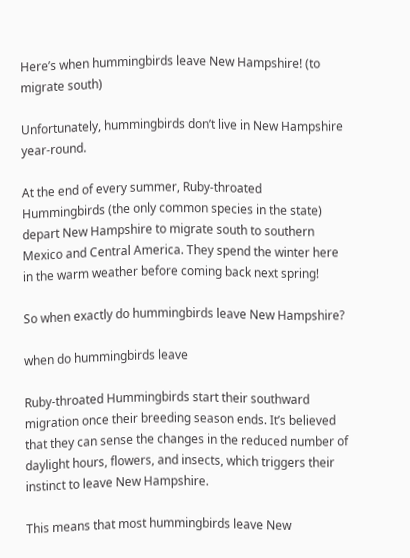Here’s when hummingbirds leave New Hampshire! (to migrate south)

Unfortunately, hummingbirds don’t live in New Hampshire year-round.

At the end of every summer, Ruby-throated Hummingbirds (the only common species in the state) depart New Hampshire to migrate south to southern Mexico and Central America. They spend the winter here in the warm weather before coming back next spring!

So when exactly do hummingbirds leave New Hampshire?

when do hummingbirds leave

Ruby-throated Hummingbirds start their southward migration once their breeding season ends. It’s believed that they can sense the changes in the reduced number of daylight hours, flowers, and insects, which triggers their instinct to leave New Hampshire.

This means that most hummingbirds leave New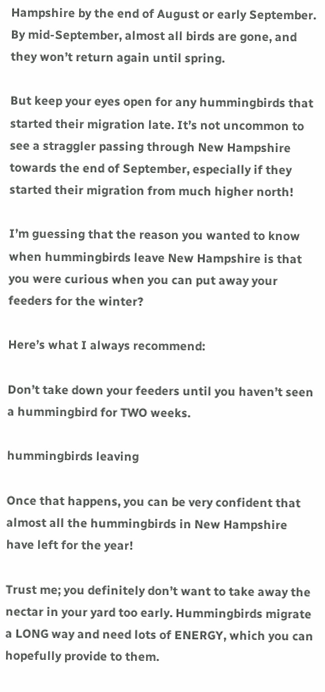Hampshire by the end of August or early September. By mid-September, almost all birds are gone, and they won’t return again until spring.

But keep your eyes open for any hummingbirds that started their migration late. It’s not uncommon to see a straggler passing through New Hampshire towards the end of September, especially if they started their migration from much higher north!

I’m guessing that the reason you wanted to know when hummingbirds leave New Hampshire is that you were curious when you can put away your feeders for the winter?

Here’s what I always recommend:

Don’t take down your feeders until you haven’t seen a hummingbird for TWO weeks.

hummingbirds leaving

Once that happens, you can be very confident that almost all the hummingbirds in New Hampshire have left for the year!

Trust me; you definitely don’t want to take away the nectar in your yard too early. Hummingbirds migrate a LONG way and need lots of ENERGY, which you can hopefully provide to them.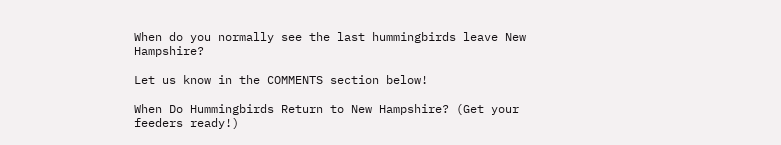When do you normally see the last hummingbirds leave New Hampshire?

Let us know in the COMMENTS section below!

When Do Hummingbirds Return to New Hampshire? (Get your feeders ready!)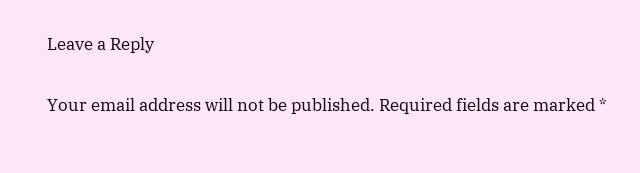Leave a Reply

Your email address will not be published. Required fields are marked *